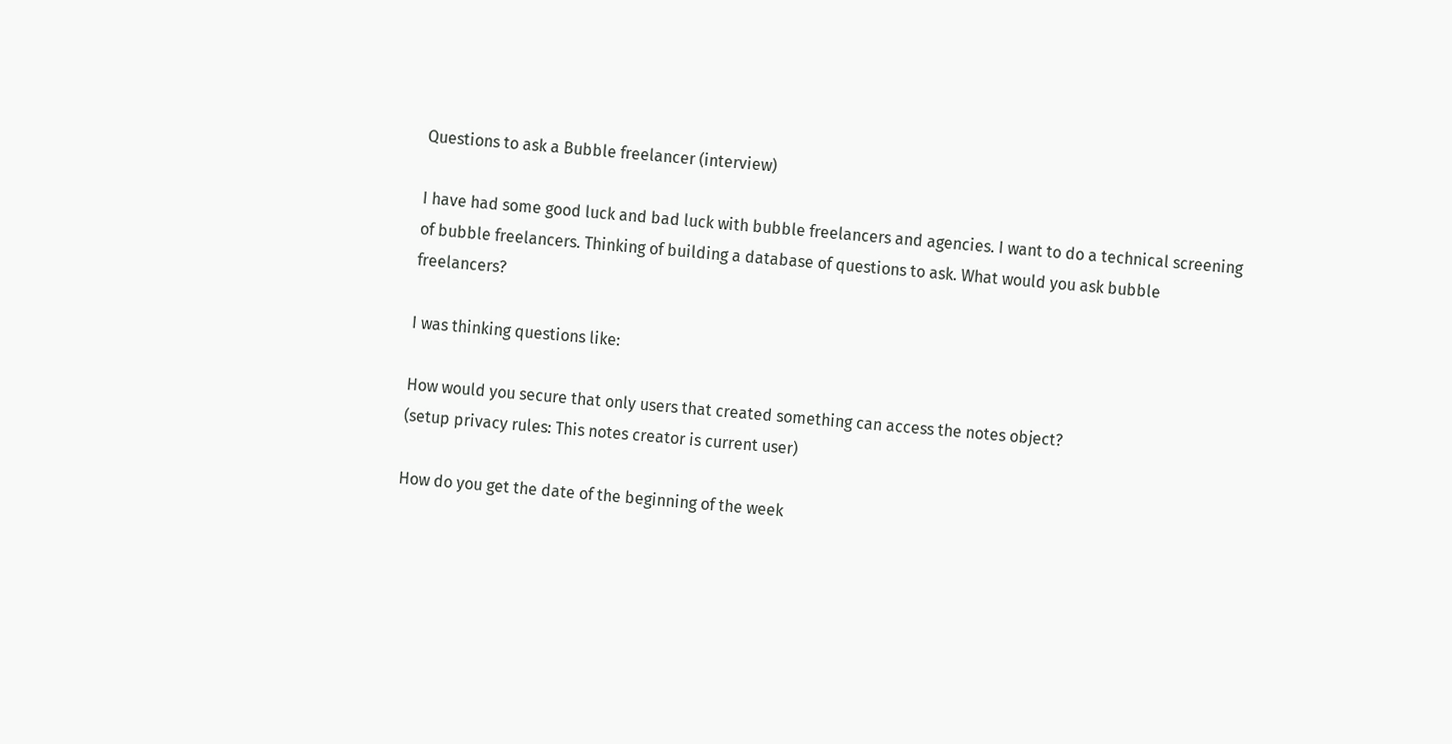Questions to ask a Bubble freelancer (interview)

I have had some good luck and bad luck with bubble freelancers and agencies. I want to do a technical screening of bubble freelancers. Thinking of building a database of questions to ask. What would you ask bubble freelancers?

I was thinking questions like:

How would you secure that only users that created something can access the notes object?
(setup privacy rules: This notes creator is current user)

How do you get the date of the beginning of the week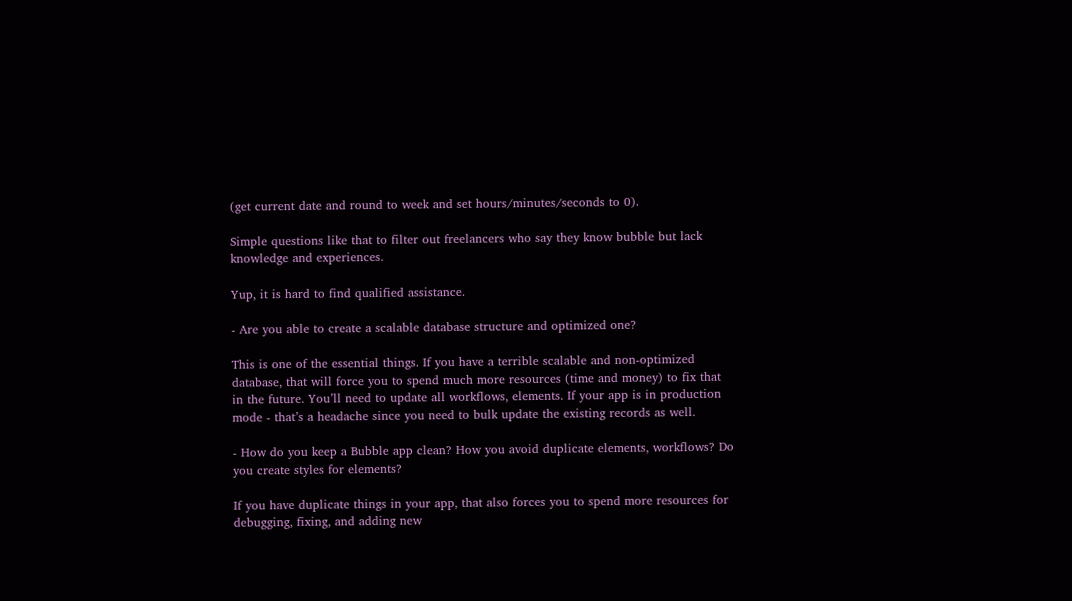(get current date and round to week and set hours/minutes/seconds to 0).

Simple questions like that to filter out freelancers who say they know bubble but lack knowledge and experiences.

Yup, it is hard to find qualified assistance.

- Are you able to create a scalable database structure and optimized one?

This is one of the essential things. If you have a terrible scalable and non-optimized database, that will force you to spend much more resources (time and money) to fix that in the future. You’ll need to update all workflows, elements. If your app is in production mode - that’s a headache since you need to bulk update the existing records as well.

- How do you keep a Bubble app clean? How you avoid duplicate elements, workflows? Do you create styles for elements?

If you have duplicate things in your app, that also forces you to spend more resources for debugging, fixing, and adding new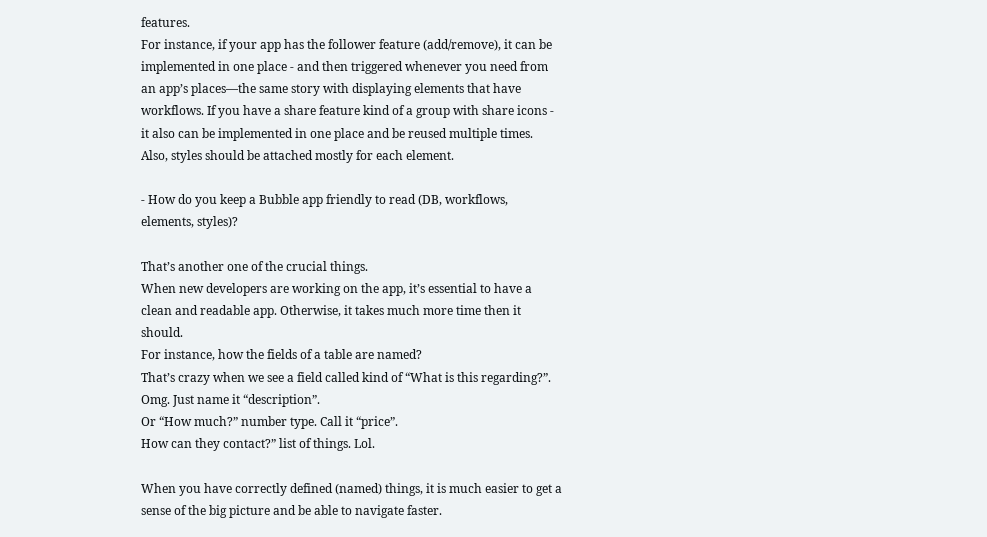features.
For instance, if your app has the follower feature (add/remove), it can be implemented in one place - and then triggered whenever you need from an app’s places—the same story with displaying elements that have workflows. If you have a share feature kind of a group with share icons - it also can be implemented in one place and be reused multiple times.
Also, styles should be attached mostly for each element.

- How do you keep a Bubble app friendly to read (DB, workflows, elements, styles)?

That’s another one of the crucial things.
When new developers are working on the app, it’s essential to have a clean and readable app. Otherwise, it takes much more time then it should.
For instance, how the fields of a table are named?
That’s crazy when we see a field called kind of “What is this regarding?”. Omg. Just name it “description”.
Or “How much?” number type. Call it “price”.
How can they contact?” list of things. Lol.

When you have correctly defined (named) things, it is much easier to get a sense of the big picture and be able to navigate faster.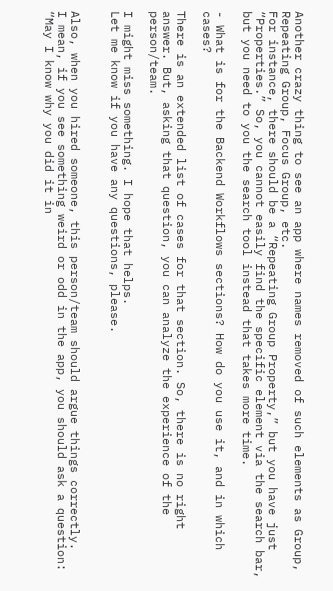Another crazy thing to see an app where names removed of such elements as Group, Repeating Group, Focus Group, etc.
For instance, there should be a “Repeating Group Property,” but you have just “Properties.” So, you cannot easily find the specific element via the search bar, but you need to you the search tool instead that takes more time.

- What is for the Backend Workflows sections? How do you use it, and in which cases?

There is an extended list of cases for that section. So, there is no right answer. But, asking that question, you can analyze the experience of the person/team.

I might miss something. I hope that helps.
Let me know if you have any questions, please.


Also, when you hired someone, this person/team should argue things correctly.
I mean, if you see something weird or odd in the app, you should ask a question: “May I know why you did it in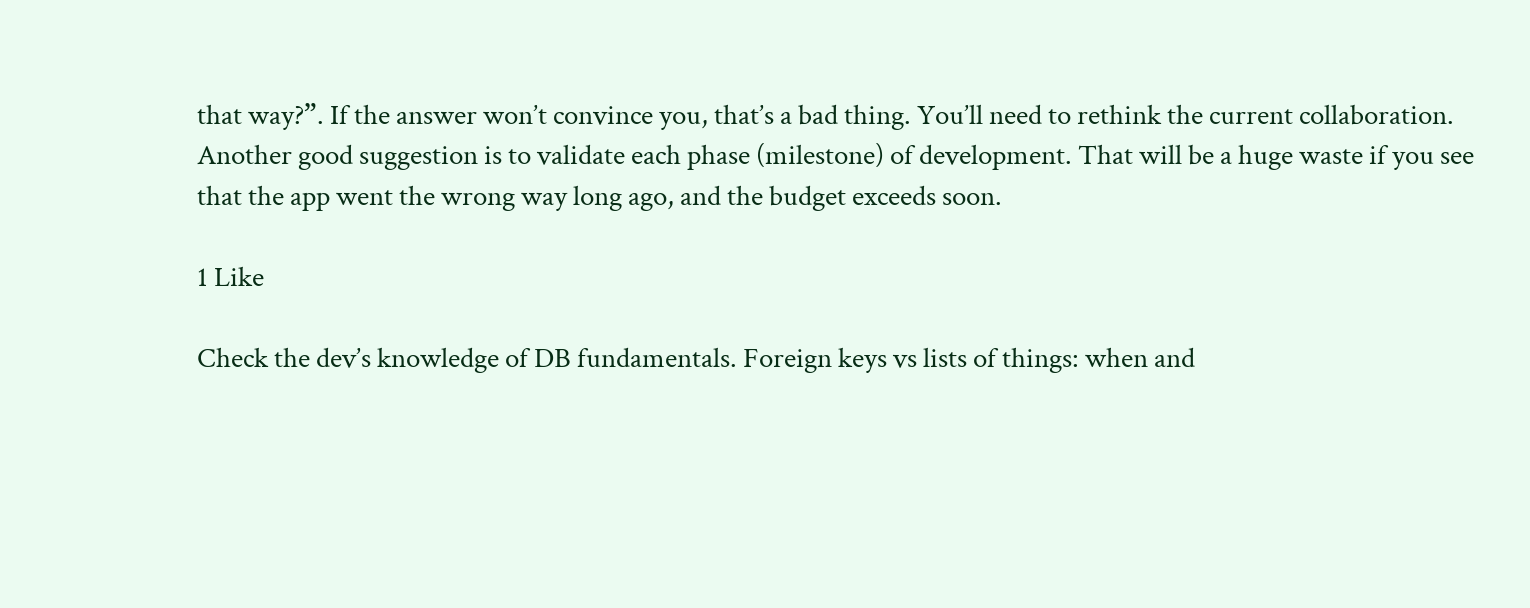that way?”. If the answer won’t convince you, that’s a bad thing. You’ll need to rethink the current collaboration.
Another good suggestion is to validate each phase (milestone) of development. That will be a huge waste if you see that the app went the wrong way long ago, and the budget exceeds soon.

1 Like

Check the dev’s knowledge of DB fundamentals. Foreign keys vs lists of things: when and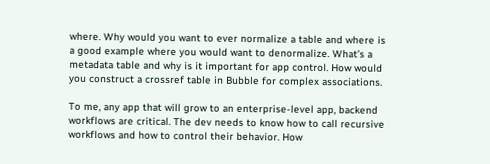where. Why would you want to ever normalize a table and where is a good example where you would want to denormalize. What’s a metadata table and why is it important for app control. How would you construct a crossref table in Bubble for complex associations.

To me, any app that will grow to an enterprise-level app, backend workflows are critical. The dev needs to know how to call recursive workflows and how to control their behavior. How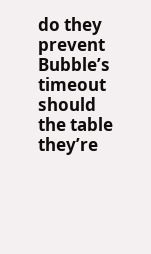do they prevent Bubble’s timeout should the table they’re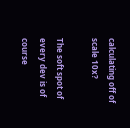calculating off of scale 10x?

The soft spot of every dev is of course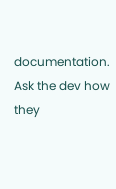documentation. Ask the dev how they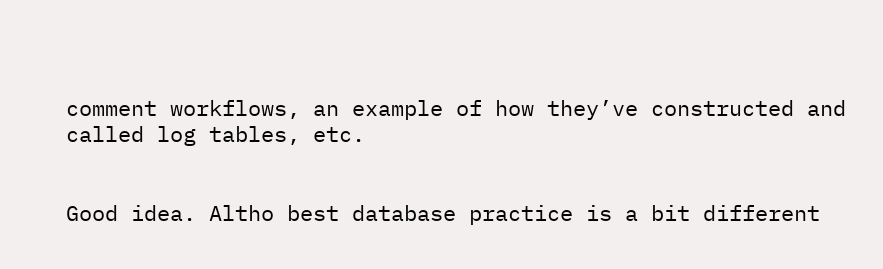comment workflows, an example of how they’ve constructed and called log tables, etc.


Good idea. Altho best database practice is a bit different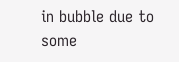in bubble due to some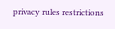privacy rules restrictions